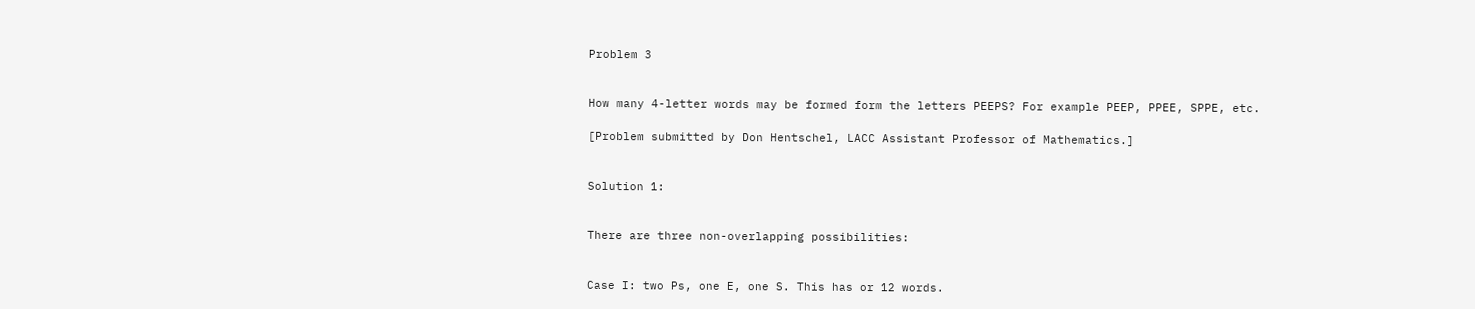Problem 3


How many 4-letter words may be formed form the letters PEEPS? For example PEEP, PPEE, SPPE, etc.

[Problem submitted by Don Hentschel, LACC Assistant Professor of Mathematics.]


Solution 1:


There are three non-overlapping possibilities:


Case I: two Ps, one E, one S. This has or 12 words.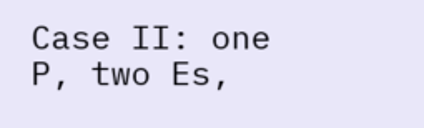Case II: one P, two Es,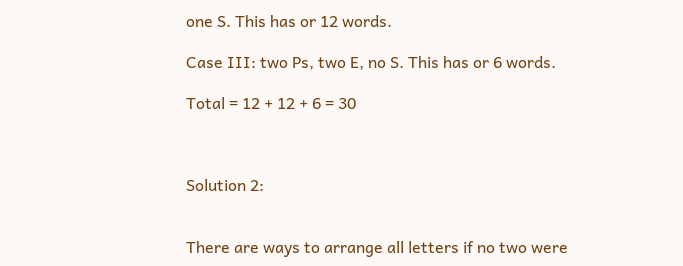one S. This has or 12 words.

Case III: two Ps, two E, no S. This has or 6 words.

Total = 12 + 12 + 6 = 30



Solution 2:


There are ways to arrange all letters if no two were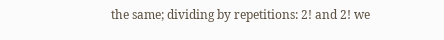the same; dividing by repetitions: 2! and 2! we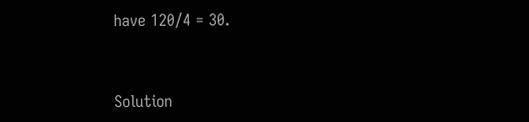have 120/4 = 30.


Solution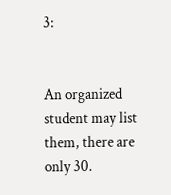3:


An organized student may list them, there are only 30.